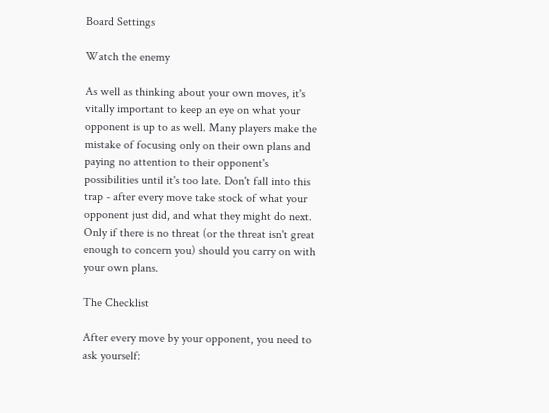Board Settings

Watch the enemy

As well as thinking about your own moves, it's vitally important to keep an eye on what your opponent is up to as well. Many players make the mistake of focusing only on their own plans and paying no attention to their opponent's possibilities until it's too late. Don't fall into this trap - after every move take stock of what your opponent just did, and what they might do next. Only if there is no threat (or the threat isn't great enough to concern you) should you carry on with your own plans.

The Checklist

After every move by your opponent, you need to ask yourself: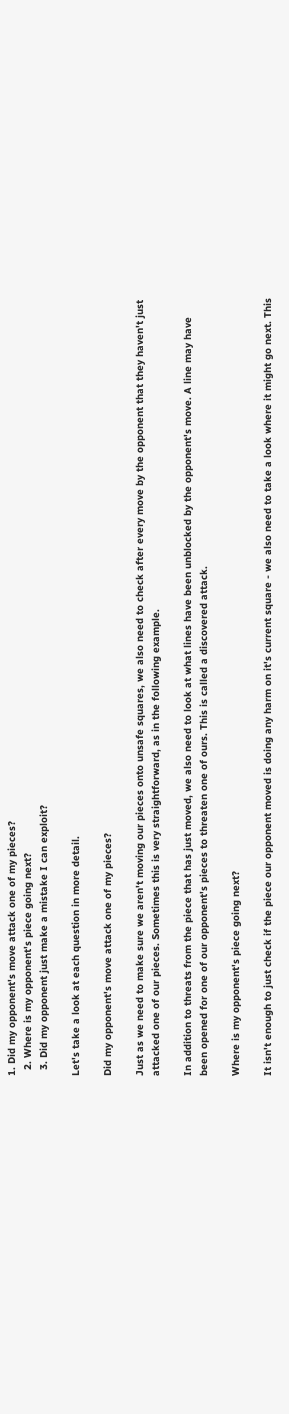1. Did my opponent's move attack one of my pieces?
  2. Where is my opponent's piece going next?
  3. Did my opponent just make a mistake I can exploit?

Let's take a look at each question in more detail.

Did my opponent's move attack one of my pieces?

Just as we need to make sure we aren't moving our pieces onto unsafe squares, we also need to check after every move by the opponent that they haven't just attacked one of our pieces. Sometimes this is very straightforward, as in the following example.

In addition to threats from the piece that has just moved, we also need to look at what lines have been unblocked by the opponent's move. A line may have been opened for one of our opponent's pieces to threaten one of ours. This is called a discovered attack.

Where is my opponent's piece going next?

It isn't enough to just check if the piece our opponent moved is doing any harm on it's current square - we also need to take a look where it might go next. This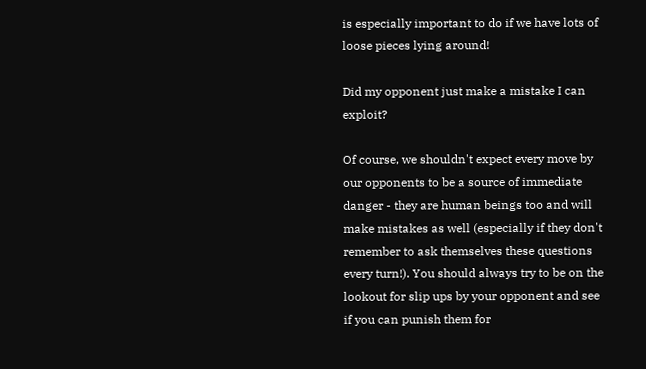is especially important to do if we have lots of loose pieces lying around!

Did my opponent just make a mistake I can exploit?

Of course, we shouldn't expect every move by our opponents to be a source of immediate danger - they are human beings too and will make mistakes as well (especially if they don't remember to ask themselves these questions every turn!). You should always try to be on the lookout for slip ups by your opponent and see if you can punish them for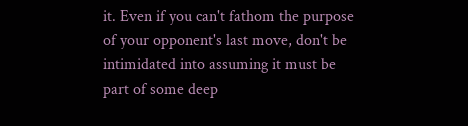it. Even if you can't fathom the purpose of your opponent's last move, don't be intimidated into assuming it must be part of some deep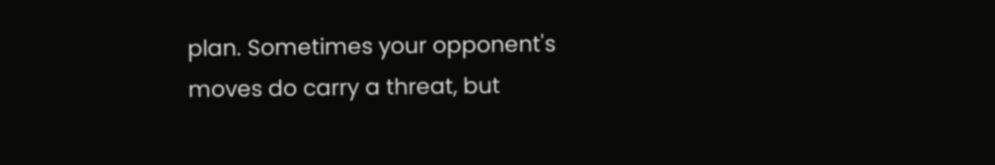plan. Sometimes your opponent's moves do carry a threat, but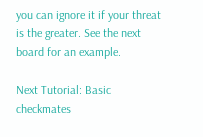you can ignore it if your threat is the greater. See the next board for an example.

Next Tutorial: Basic checkmates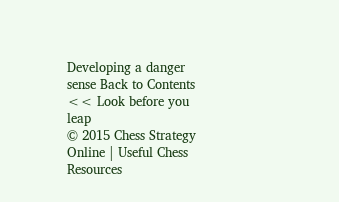Developing a danger sense Back to Contents << Look before you leap
© 2015 Chess Strategy Online | Useful Chess Resources